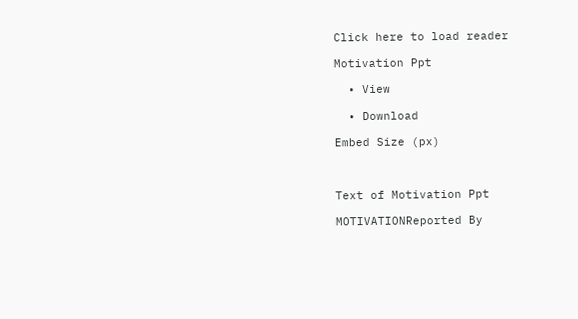Click here to load reader

Motivation Ppt

  • View

  • Download

Embed Size (px)



Text of Motivation Ppt

MOTIVATIONReported By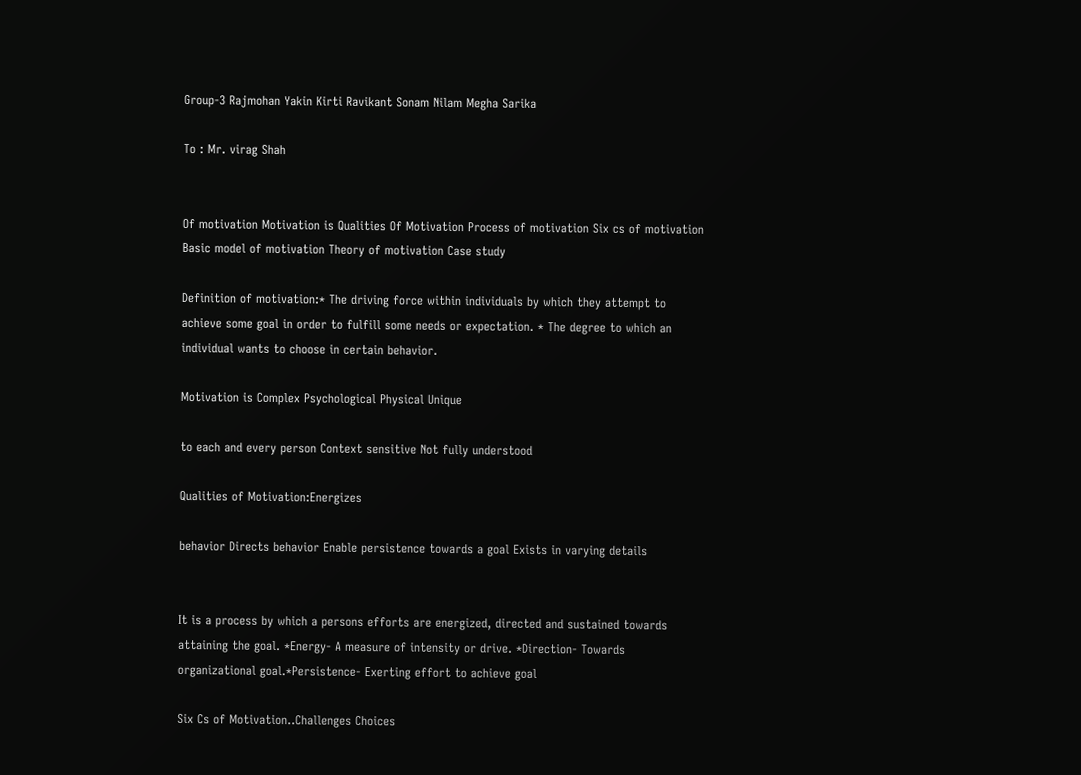Group-3 Rajmohan Yakin Kirti Ravikant Sonam Nilam Megha Sarika

To : Mr. virag Shah


Of motivation Motivation is Qualities Of Motivation Process of motivation Six cs of motivation Basic model of motivation Theory of motivation Case study

Definition of motivation:* The driving force within individuals by which they attempt to achieve some goal in order to fulfill some needs or expectation. * The degree to which an individual wants to choose in certain behavior.

Motivation is Complex Psychological Physical Unique

to each and every person Context sensitive Not fully understood

Qualities of Motivation:Energizes

behavior Directs behavior Enable persistence towards a goal Exists in varying details


It is a process by which a persons efforts are energized, directed and sustained towards attaining the goal. *Energy- A measure of intensity or drive. *Direction- Towards organizational goal.*Persistence- Exerting effort to achieve goal

Six Cs of Motivation..Challenges Choices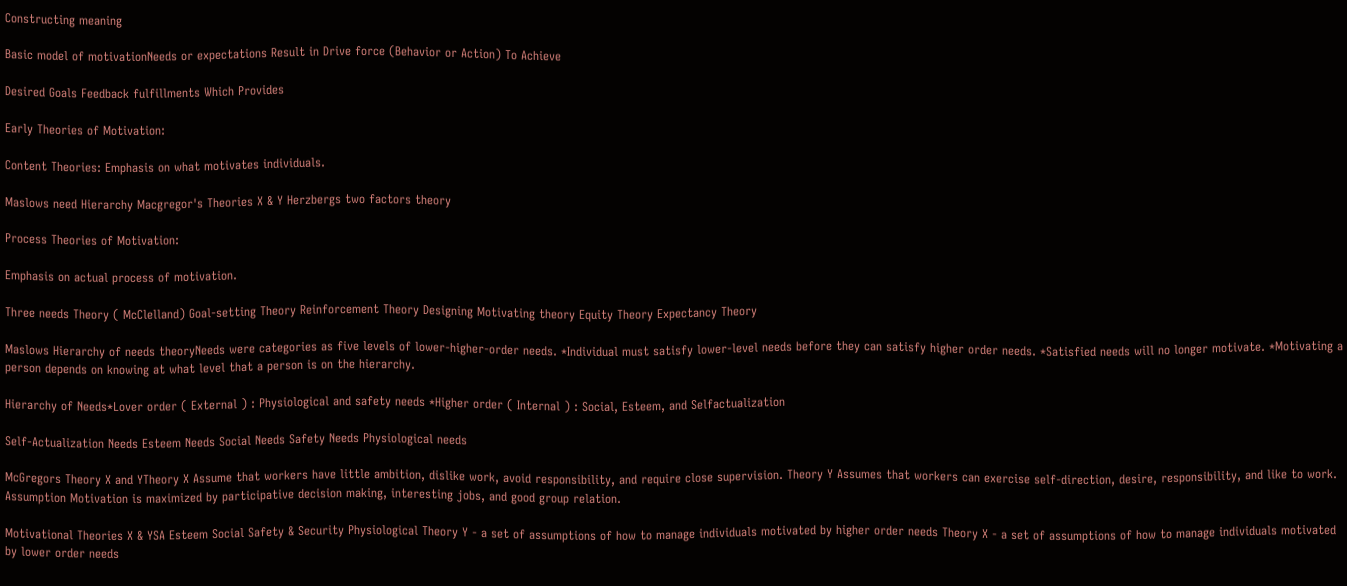Constructing meaning

Basic model of motivationNeeds or expectations Result in Drive force (Behavior or Action) To Achieve

Desired Goals Feedback fulfillments Which Provides

Early Theories of Motivation:

Content Theories: Emphasis on what motivates individuals.

Maslows need Hierarchy Macgregor's Theories X & Y Herzbergs two factors theory

Process Theories of Motivation:

Emphasis on actual process of motivation.

Three needs Theory ( McClelland) Goal-setting Theory Reinforcement Theory Designing Motivating theory Equity Theory Expectancy Theory

Maslows Hierarchy of needs theoryNeeds were categories as five levels of lower-higher-order needs. *Individual must satisfy lower-level needs before they can satisfy higher order needs. *Satisfied needs will no longer motivate. *Motivating a person depends on knowing at what level that a person is on the hierarchy.

Hierarchy of Needs*Lover order ( External ) : Physiological and safety needs *Higher order ( Internal ) : Social, Esteem, and Selfactualization

Self-Actualization Needs Esteem Needs Social Needs Safety Needs Physiological needs

McGregors Theory X and YTheory X Assume that workers have little ambition, dislike work, avoid responsibility, and require close supervision. Theory Y Assumes that workers can exercise self-direction, desire, responsibility, and like to work. Assumption Motivation is maximized by participative decision making, interesting jobs, and good group relation.

Motivational Theories X & YSA Esteem Social Safety & Security Physiological Theory Y - a set of assumptions of how to manage individuals motivated by higher order needs Theory X - a set of assumptions of how to manage individuals motivated by lower order needs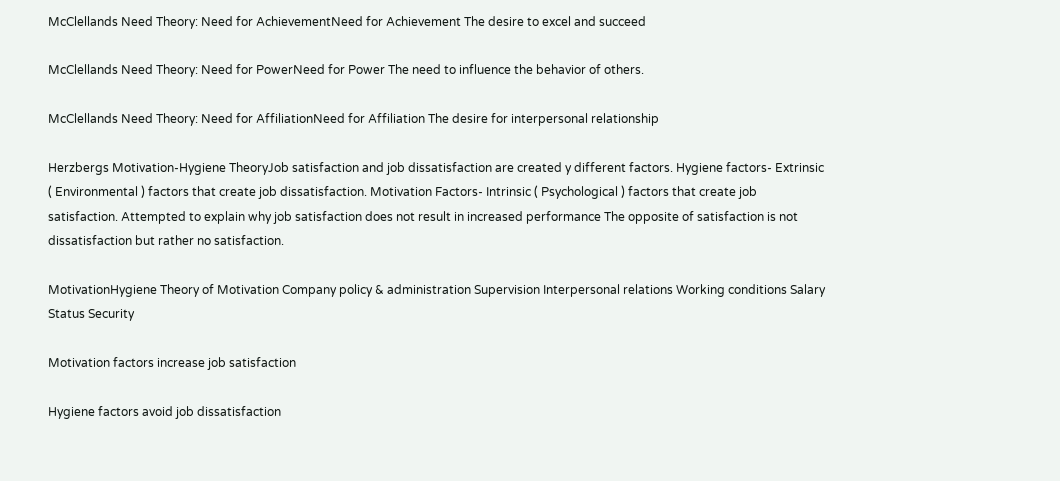McClellands Need Theory: Need for AchievementNeed for Achievement The desire to excel and succeed

McClellands Need Theory: Need for PowerNeed for Power The need to influence the behavior of others.

McClellands Need Theory: Need for AffiliationNeed for Affiliation The desire for interpersonal relationship

Herzbergs Motivation-Hygiene TheoryJob satisfaction and job dissatisfaction are created y different factors. Hygiene factors- Extrinsic ( Environmental ) factors that create job dissatisfaction. Motivation Factors- Intrinsic ( Psychological ) factors that create job satisfaction. Attempted to explain why job satisfaction does not result in increased performance The opposite of satisfaction is not dissatisfaction but rather no satisfaction.

MotivationHygiene Theory of Motivation Company policy & administration Supervision Interpersonal relations Working conditions Salary Status Security

Motivation factors increase job satisfaction

Hygiene factors avoid job dissatisfaction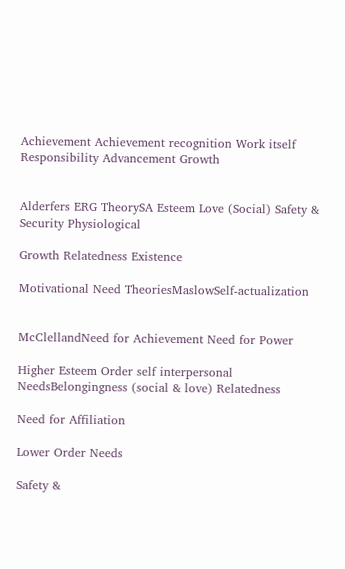Achievement Achievement recognition Work itself Responsibility Advancement Growth


Alderfers ERG TheorySA Esteem Love (Social) Safety & Security Physiological

Growth Relatedness Existence

Motivational Need TheoriesMaslowSelf-actualization


McClellandNeed for Achievement Need for Power

Higher Esteem Order self interpersonal NeedsBelongingness (social & love) Relatedness

Need for Affiliation

Lower Order Needs

Safety &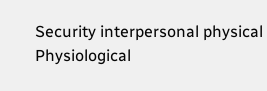Security interpersonal physical Physiological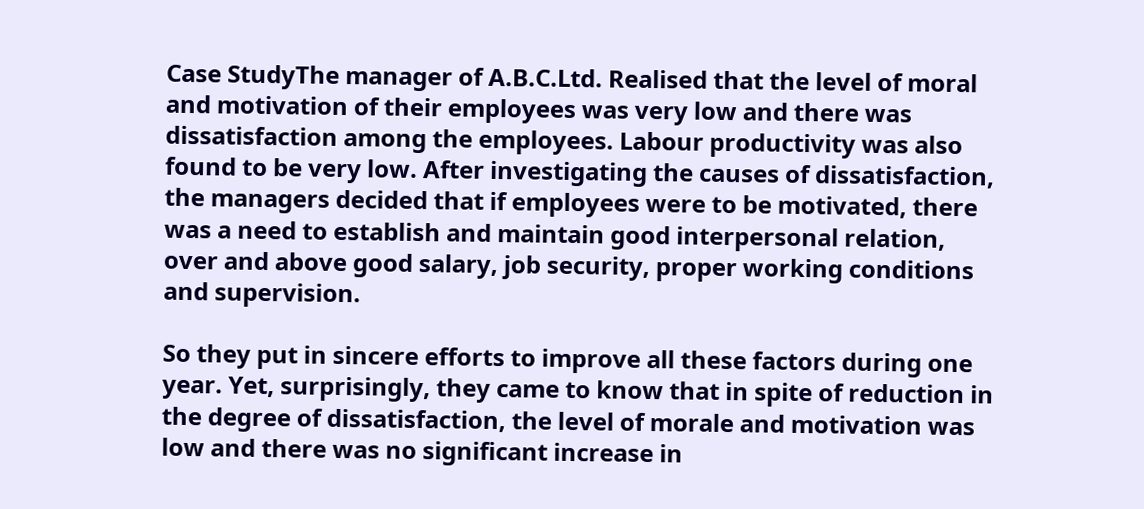Case StudyThe manager of A.B.C.Ltd. Realised that the level of moral and motivation of their employees was very low and there was dissatisfaction among the employees. Labour productivity was also found to be very low. After investigating the causes of dissatisfaction, the managers decided that if employees were to be motivated, there was a need to establish and maintain good interpersonal relation, over and above good salary, job security, proper working conditions and supervision.

So they put in sincere efforts to improve all these factors during one year. Yet, surprisingly, they came to know that in spite of reduction in the degree of dissatisfaction, the level of morale and motivation was low and there was no significant increase in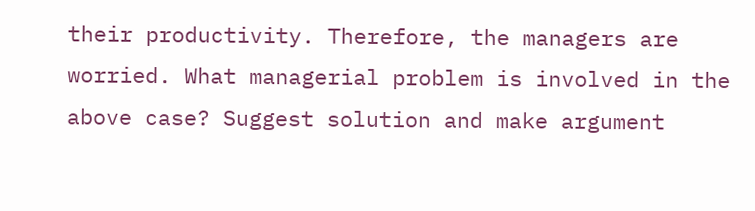their productivity. Therefore, the managers are worried. What managerial problem is involved in the above case? Suggest solution and make argument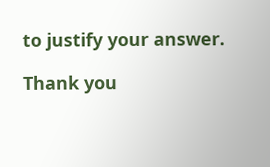to justify your answer.

Thank you